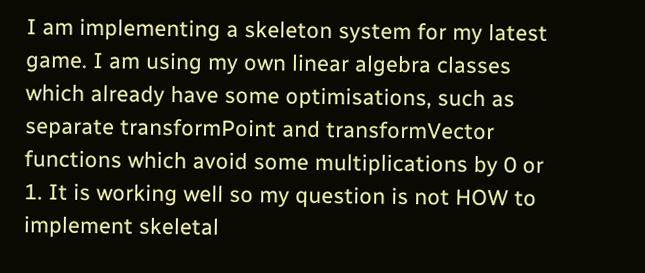I am implementing a skeleton system for my latest game. I am using my own linear algebra classes which already have some optimisations, such as separate transformPoint and transformVector functions which avoid some multiplications by 0 or 1. It is working well so my question is not HOW to implement skeletal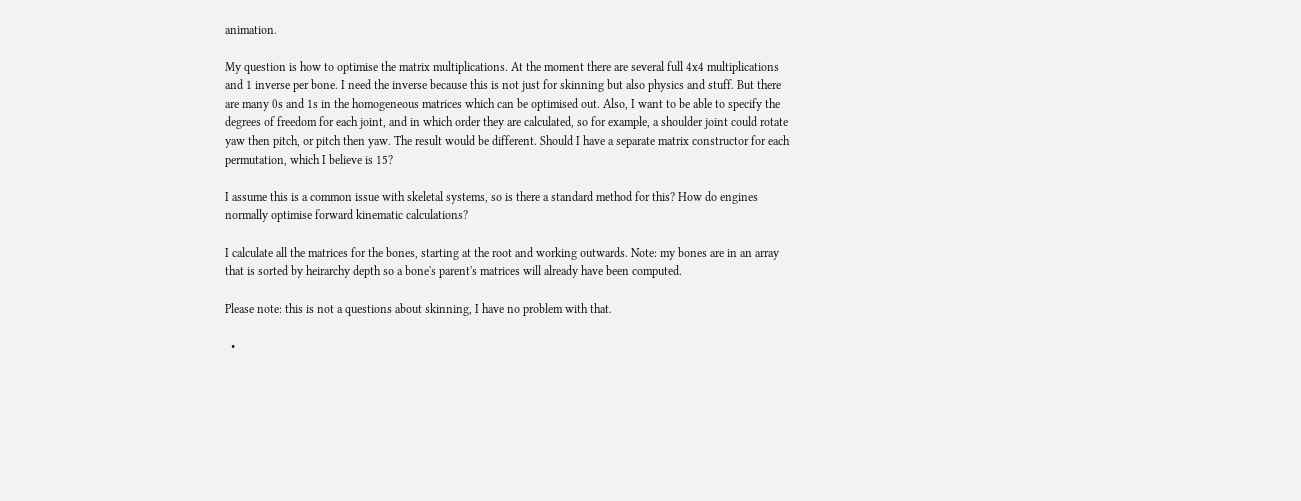animation.

My question is how to optimise the matrix multiplications. At the moment there are several full 4x4 multiplications and 1 inverse per bone. I need the inverse because this is not just for skinning but also physics and stuff. But there are many 0s and 1s in the homogeneous matrices which can be optimised out. Also, I want to be able to specify the degrees of freedom for each joint, and in which order they are calculated, so for example, a shoulder joint could rotate yaw then pitch, or pitch then yaw. The result would be different. Should I have a separate matrix constructor for each permutation, which I believe is 15?

I assume this is a common issue with skeletal systems, so is there a standard method for this? How do engines normally optimise forward kinematic calculations?

I calculate all the matrices for the bones, starting at the root and working outwards. Note: my bones are in an array that is sorted by heirarchy depth so a bone's parent's matrices will already have been computed.

Please note: this is not a questions about skinning, I have no problem with that.

  •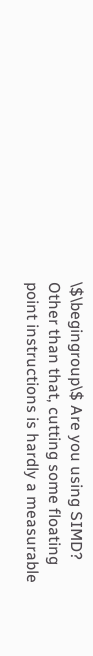\$\begingroup\$ Are you using SIMD? Other than that, cutting some floating point instructions is hardly a measurable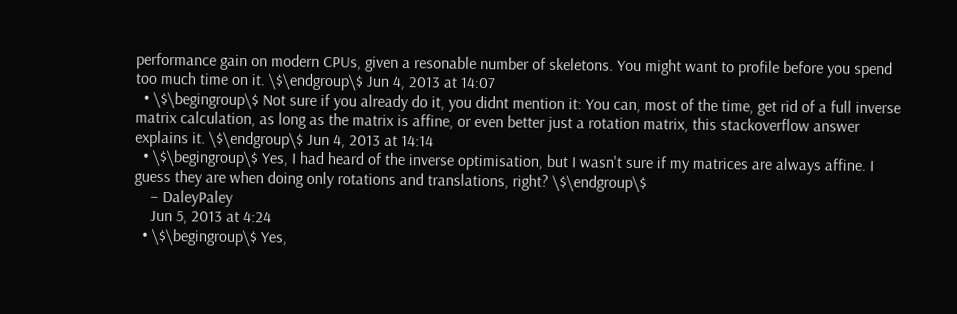performance gain on modern CPUs, given a resonable number of skeletons. You might want to profile before you spend too much time on it. \$\endgroup\$ Jun 4, 2013 at 14:07
  • \$\begingroup\$ Not sure if you already do it, you didnt mention it: You can, most of the time, get rid of a full inverse matrix calculation, as long as the matrix is affine, or even better just a rotation matrix, this stackoverflow answer explains it. \$\endgroup\$ Jun 4, 2013 at 14:14
  • \$\begingroup\$ Yes, I had heard of the inverse optimisation, but I wasn't sure if my matrices are always affine. I guess they are when doing only rotations and translations, right? \$\endgroup\$
    – DaleyPaley
    Jun 5, 2013 at 4:24
  • \$\begingroup\$ Yes,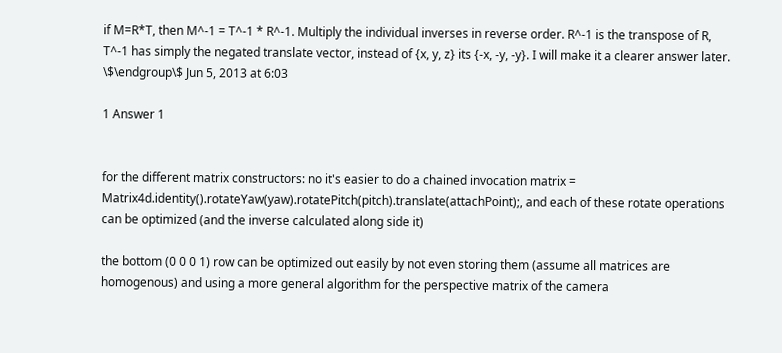if M=R*T, then M^-1 = T^-1 * R^-1. Multiply the individual inverses in reverse order. R^-1 is the transpose of R, T^-1 has simply the negated translate vector, instead of {x, y, z} its {-x, -y, -y}. I will make it a clearer answer later. \$\endgroup\$ Jun 5, 2013 at 6:03

1 Answer 1


for the different matrix constructors: no it's easier to do a chained invocation matrix = Matrix4d.identity().rotateYaw(yaw).rotatePitch(pitch).translate(attachPoint);, and each of these rotate operations can be optimized (and the inverse calculated along side it)

the bottom (0 0 0 1) row can be optimized out easily by not even storing them (assume all matrices are homogenous) and using a more general algorithm for the perspective matrix of the camera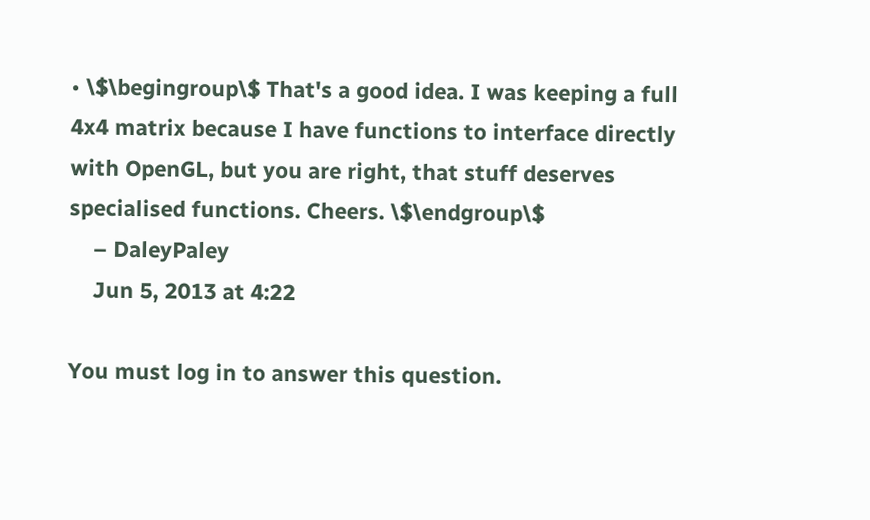• \$\begingroup\$ That's a good idea. I was keeping a full 4x4 matrix because I have functions to interface directly with OpenGL, but you are right, that stuff deserves specialised functions. Cheers. \$\endgroup\$
    – DaleyPaley
    Jun 5, 2013 at 4:22

You must log in to answer this question.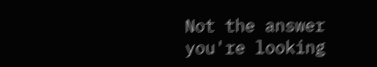Not the answer you're looking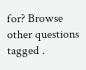for? Browse other questions tagged .